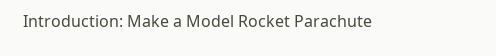Introduction: Make a Model Rocket Parachute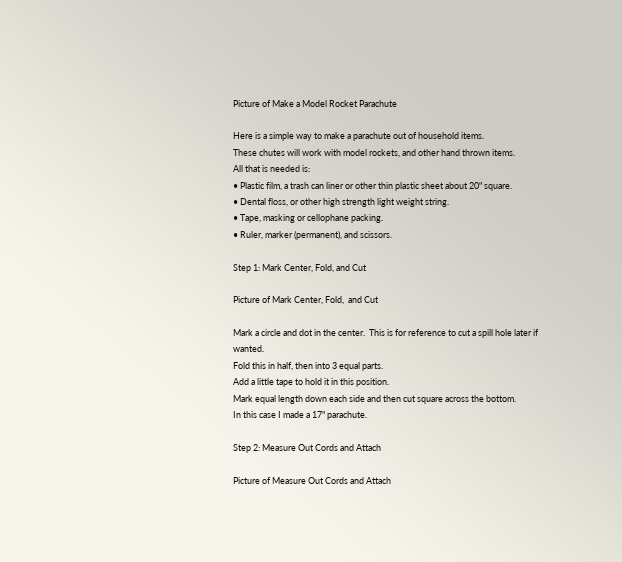Picture of Make a Model Rocket Parachute

Here is a simple way to make a parachute out of household items.
These chutes will work with model rockets, and other hand thrown items.
All that is needed is:
• Plastic film, a trash can liner or other thin plastic sheet about 20" square.
• Dental floss, or other high strength light weight string.
• Tape, masking or cellophane packing.
• Ruler, marker (permanent), and scissors.

Step 1: Mark Center, Fold, and Cut

Picture of Mark Center, Fold,  and Cut

Mark a circle and dot in the center.  This is for reference to cut a spill hole later if wanted.
Fold this in half, then into 3 equal parts.
Add a little tape to hold it in this position.
Mark equal length down each side and then cut square across the bottom.
In this case I made a 17" parachute.

Step 2: Measure Out Cords and Attach

Picture of Measure Out Cords and Attach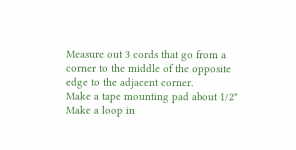Measure out 3 cords that go from a corner to the middle of the opposite edge to the adjacent corner.
Make a tape mounting pad about 1/2"
Make a loop in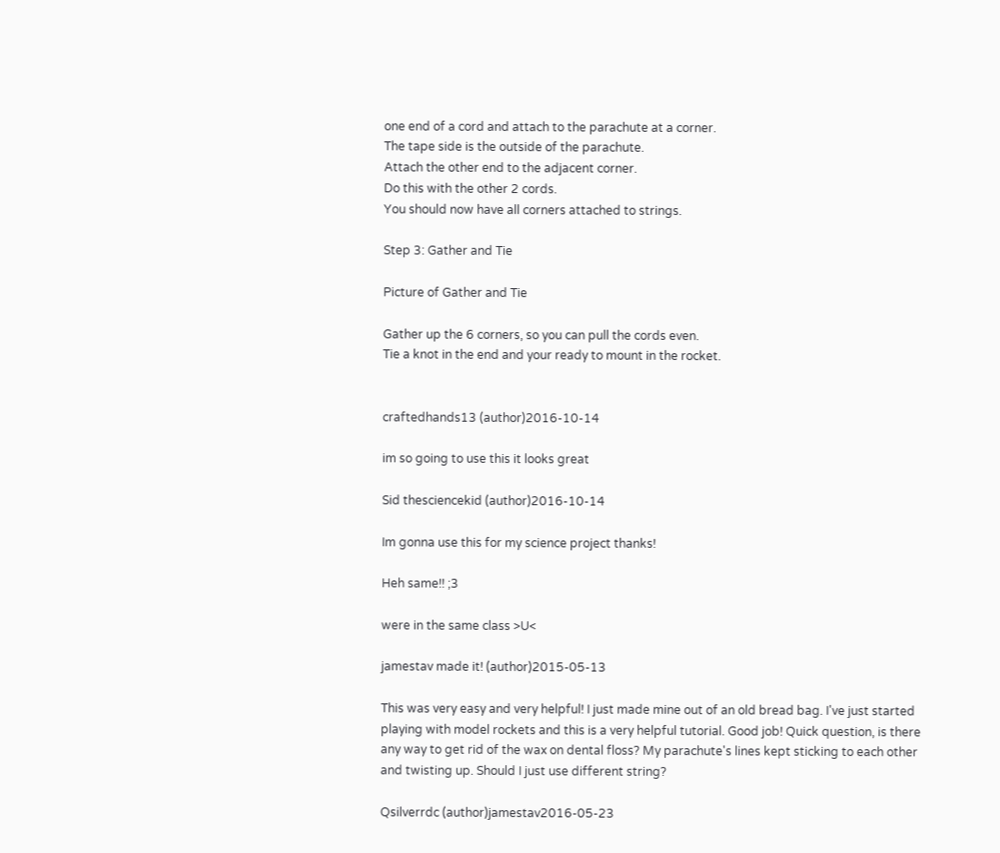one end of a cord and attach to the parachute at a corner.
The tape side is the outside of the parachute.
Attach the other end to the adjacent corner.
Do this with the other 2 cords.
You should now have all corners attached to strings.

Step 3: Gather and Tie

Picture of Gather and Tie

Gather up the 6 corners, so you can pull the cords even.
Tie a knot in the end and your ready to mount in the rocket.


craftedhands13 (author)2016-10-14

im so going to use this it looks great

Sid thesciencekid (author)2016-10-14

Im gonna use this for my science project thanks!

Heh same!! ;3

were in the same class >U<

jamestav made it! (author)2015-05-13

This was very easy and very helpful! I just made mine out of an old bread bag. I've just started playing with model rockets and this is a very helpful tutorial. Good job! Quick question, is there any way to get rid of the wax on dental floss? My parachute's lines kept sticking to each other and twisting up. Should I just use different string?

Qsilverrdc (author)jamestav2016-05-23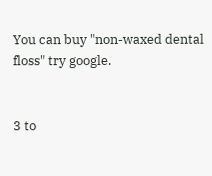You can buy "non-waxed dental floss" try google.


3 to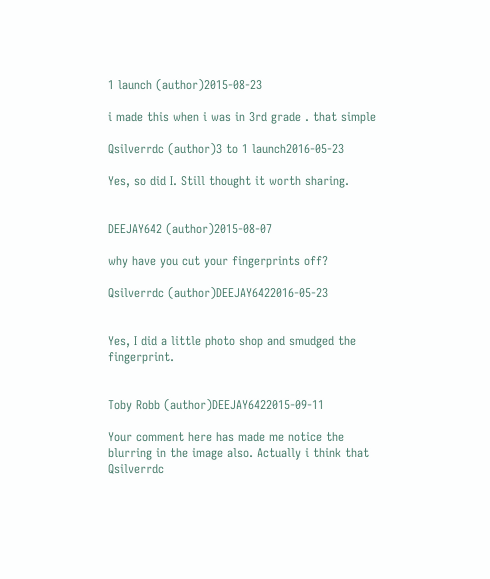1 launch (author)2015-08-23

i made this when i was in 3rd grade . that simple

Qsilverrdc (author)3 to 1 launch2016-05-23

Yes, so did I. Still thought it worth sharing.


DEEJAY642 (author)2015-08-07

why have you cut your fingerprints off?

Qsilverrdc (author)DEEJAY6422016-05-23


Yes, I did a little photo shop and smudged the fingerprint.


Toby Robb (author)DEEJAY6422015-09-11

Your comment here has made me notice the blurring in the image also. Actually i think that Qsilverrdc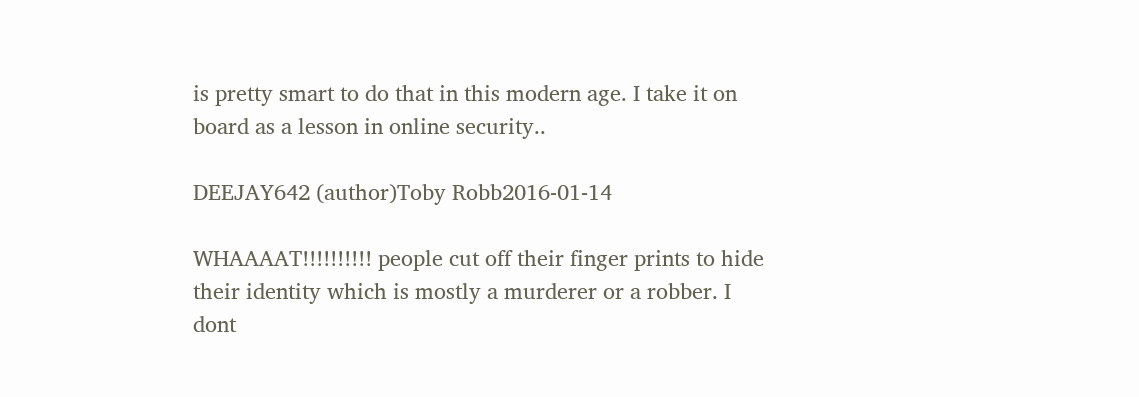is pretty smart to do that in this modern age. I take it on board as a lesson in online security..

DEEJAY642 (author)Toby Robb2016-01-14

WHAAAAT!!!!!!!!!! people cut off their finger prints to hide their identity which is mostly a murderer or a robber. I dont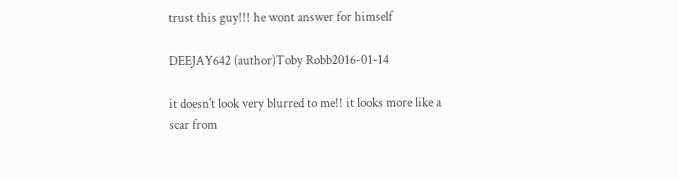trust this guy!!! he wont answer for himself

DEEJAY642 (author)Toby Robb2016-01-14

it doesn't look very blurred to me!! it looks more like a scar from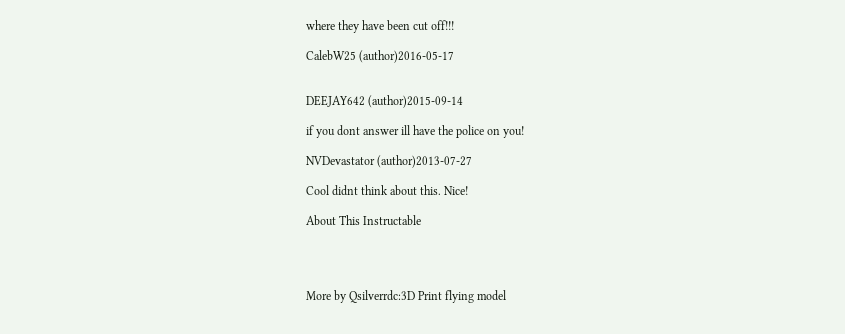where they have been cut off!!!

CalebW25 (author)2016-05-17


DEEJAY642 (author)2015-09-14

if you dont answer ill have the police on you!

NVDevastator (author)2013-07-27

Cool didnt think about this. Nice!

About This Instructable




More by Qsilverrdc:3D Print flying model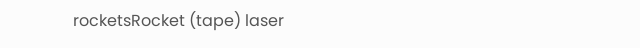rocketsRocket (tape) laser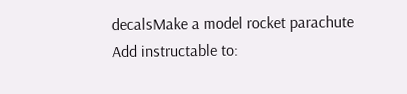decalsMake a model rocket parachute
Add instructable to: